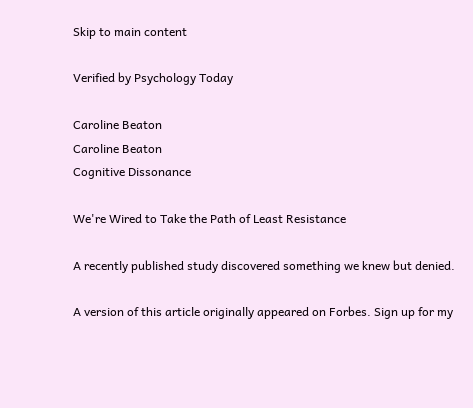Skip to main content

Verified by Psychology Today

Caroline Beaton
Caroline Beaton
Cognitive Dissonance

We're Wired to Take the Path of Least Resistance

A recently published study discovered something we knew but denied.

A version of this article originally appeared on Forbes. Sign up for my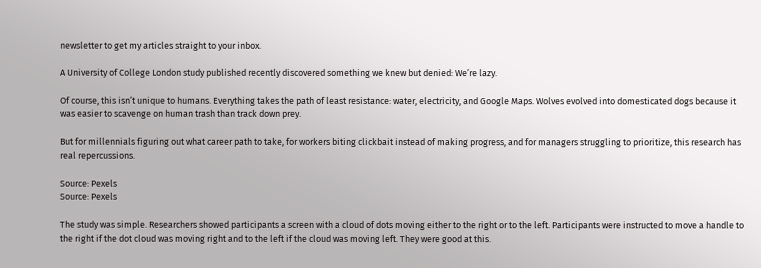newsletter to get my articles straight to your inbox.

A University of College London study published recently discovered something we knew but denied: We’re lazy.

Of course, this isn’t unique to humans. Everything takes the path of least resistance: water, electricity, and Google Maps. Wolves evolved into domesticated dogs because it was easier to scavenge on human trash than track down prey.

But for millennials figuring out what career path to take, for workers biting clickbait instead of making progress, and for managers struggling to prioritize, this research has real repercussions.

Source: Pexels
Source: Pexels

The study was simple. Researchers showed participants a screen with a cloud of dots moving either to the right or to the left. Participants were instructed to move a handle to the right if the dot cloud was moving right and to the left if the cloud was moving left. They were good at this.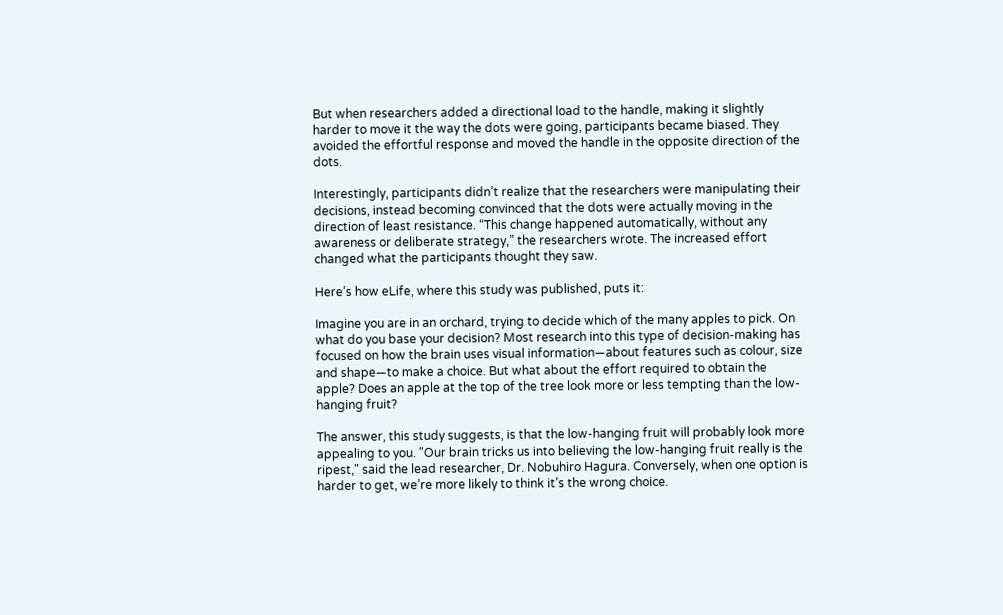But when researchers added a directional load to the handle, making it slightly harder to move it the way the dots were going, participants became biased. They avoided the effortful response and moved the handle in the opposite direction of the dots.

Interestingly, participants didn’t realize that the researchers were manipulating their decisions, instead becoming convinced that the dots were actually moving in the direction of least resistance. “This change happened automatically, without any awareness or deliberate strategy,” the researchers wrote. The increased effort changed what the participants thought they saw.

Here’s how eLife, where this study was published, puts it:

Imagine you are in an orchard, trying to decide which of the many apples to pick. On what do you base your decision? Most research into this type of decision-making has focused on how the brain uses visual information—about features such as colour, size and shape—to make a choice. But what about the effort required to obtain the apple? Does an apple at the top of the tree look more or less tempting than the low-hanging fruit?

The answer, this study suggests, is that the low-hanging fruit will probably look more appealing to you. "Our brain tricks us into believing the low-hanging fruit really is the ripest," said the lead researcher, Dr. Nobuhiro Hagura. Conversely, when one option is harder to get, we’re more likely to think it’s the wrong choice.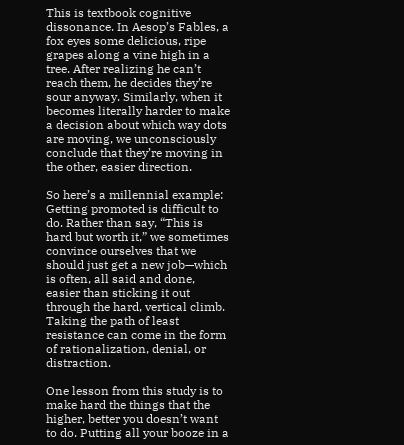This is textbook cognitive dissonance. In Aesop’s Fables, a fox eyes some delicious, ripe grapes along a vine high in a tree. After realizing he can’t reach them, he decides they’re sour anyway. Similarly, when it becomes literally harder to make a decision about which way dots are moving, we unconsciously conclude that they’re moving in the other, easier direction.

So here’s a millennial example: Getting promoted is difficult to do. Rather than say, “This is hard but worth it,” we sometimes convince ourselves that we should just get a new job—which is often, all said and done, easier than sticking it out through the hard, vertical climb. Taking the path of least resistance can come in the form of rationalization, denial, or distraction.

One lesson from this study is to make hard the things that the higher, better you doesn’t want to do. Putting all your booze in a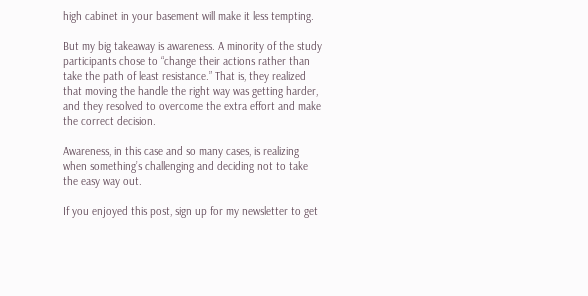high cabinet in your basement will make it less tempting.

But my big takeaway is awareness. A minority of the study participants chose to “change their actions rather than take the path of least resistance.” That is, they realized that moving the handle the right way was getting harder, and they resolved to overcome the extra effort and make the correct decision.

Awareness, in this case and so many cases, is realizing when something’s challenging and deciding not to take the easy way out.

If you enjoyed this post, sign up for my newsletter to get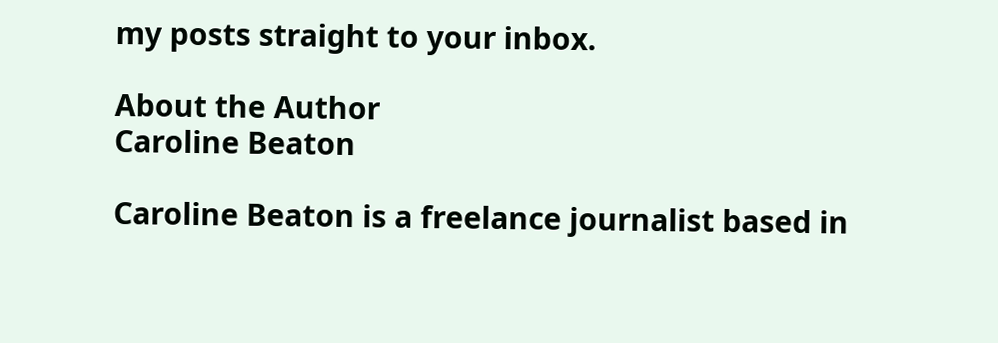my posts straight to your inbox.

About the Author
Caroline Beaton

Caroline Beaton is a freelance journalist based in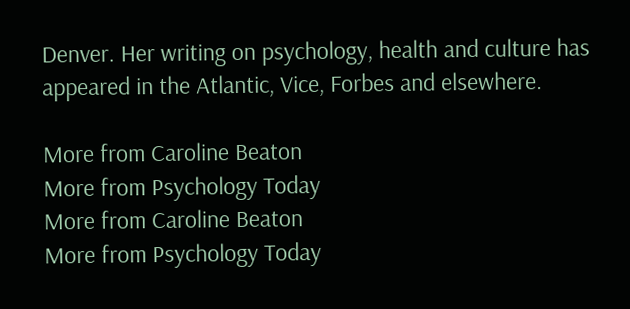Denver. Her writing on psychology, health and culture has appeared in the Atlantic, Vice, Forbes and elsewhere.

More from Caroline Beaton
More from Psychology Today
More from Caroline Beaton
More from Psychology Today